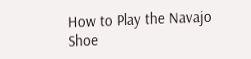How to Play the Navajo Shoe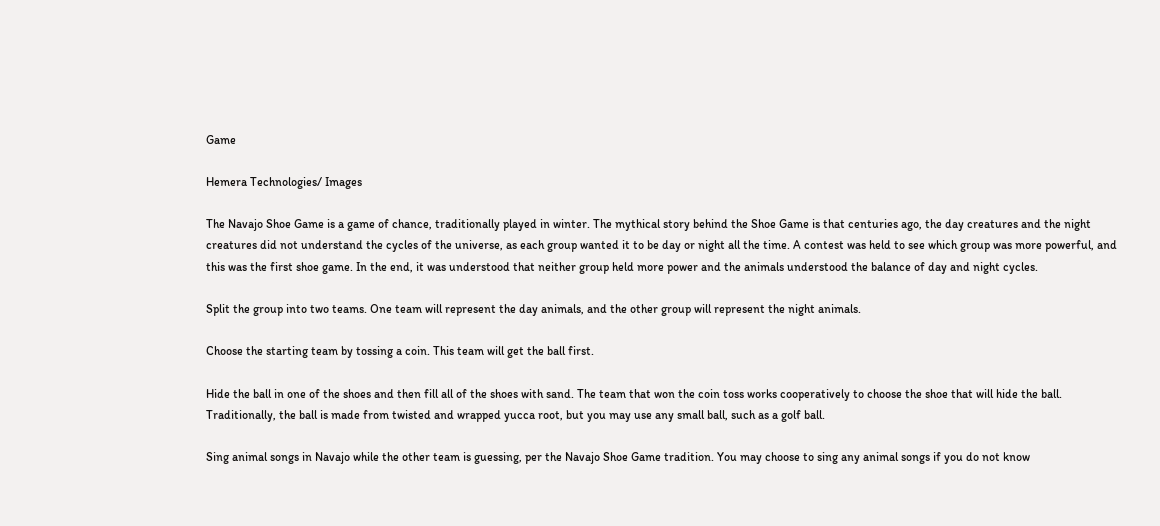Game

Hemera Technologies/ Images

The Navajo Shoe Game is a game of chance, traditionally played in winter. The mythical story behind the Shoe Game is that centuries ago, the day creatures and the night creatures did not understand the cycles of the universe, as each group wanted it to be day or night all the time. A contest was held to see which group was more powerful, and this was the first shoe game. In the end, it was understood that neither group held more power and the animals understood the balance of day and night cycles.

Split the group into two teams. One team will represent the day animals, and the other group will represent the night animals.

Choose the starting team by tossing a coin. This team will get the ball first.

Hide the ball in one of the shoes and then fill all of the shoes with sand. The team that won the coin toss works cooperatively to choose the shoe that will hide the ball. Traditionally, the ball is made from twisted and wrapped yucca root, but you may use any small ball, such as a golf ball.

Sing animal songs in Navajo while the other team is guessing, per the Navajo Shoe Game tradition. You may choose to sing any animal songs if you do not know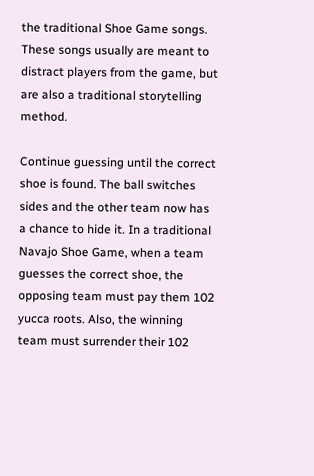the traditional Shoe Game songs. These songs usually are meant to distract players from the game, but are also a traditional storytelling method.

Continue guessing until the correct shoe is found. The ball switches sides and the other team now has a chance to hide it. In a traditional Navajo Shoe Game, when a team guesses the correct shoe, the opposing team must pay them 102 yucca roots. Also, the winning team must surrender their 102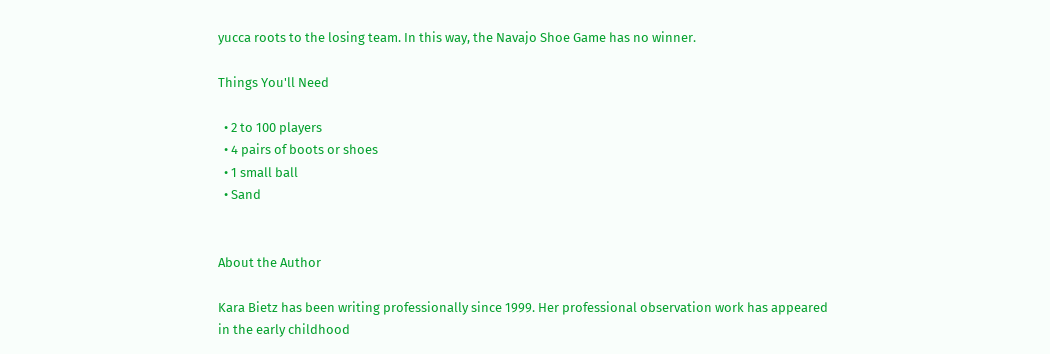yucca roots to the losing team. In this way, the Navajo Shoe Game has no winner.

Things You'll Need

  • 2 to 100 players
  • 4 pairs of boots or shoes
  • 1 small ball
  • Sand


About the Author

Kara Bietz has been writing professionally since 1999. Her professional observation work has appeared in the early childhood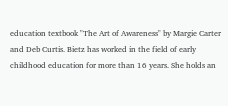education textbook "The Art of Awareness" by Margie Carter and Deb Curtis. Bietz has worked in the field of early childhood education for more than 16 years. She holds an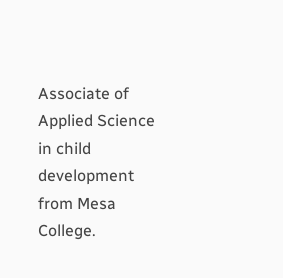Associate of Applied Science in child development from Mesa College.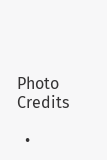Photo Credits

  •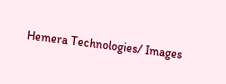Hemera Technologies/ Images